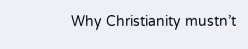Why Christianity mustn’t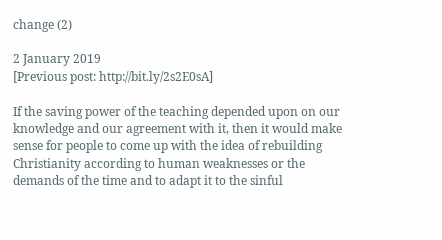change (2)

2 January 2019
[Previous post: http://bit.ly/2s2E0sA]

If the saving power of the teaching depended upon on our knowledge and our agreement with it, then it would make sense for people to come up with the idea of rebuilding Christianity according to human weaknesses or the demands of the time and to adapt it to the sinful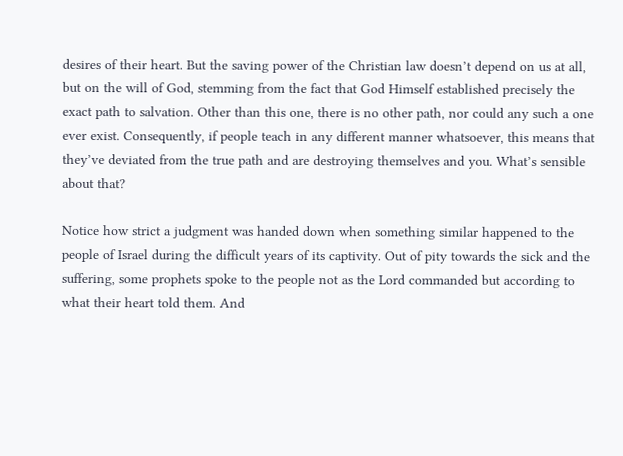desires of their heart. But the saving power of the Christian law doesn’t depend on us at all, but on the will of God, stemming from the fact that God Himself established precisely the exact path to salvation. Other than this one, there is no other path, nor could any such a one ever exist. Consequently, if people teach in any different manner whatsoever, this means that they’ve deviated from the true path and are destroying themselves and you. What’s sensible about that?

Notice how strict a judgment was handed down when something similar happened to the people of Israel during the difficult years of its captivity. Out of pity towards the sick and the suffering, some prophets spoke to the people not as the Lord commanded but according to what their heart told them. And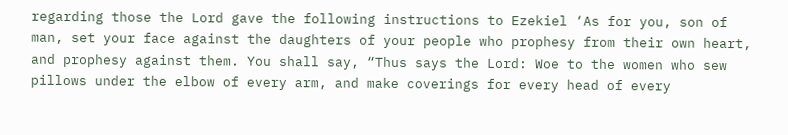regarding those the Lord gave the following instructions to Ezekiel ‘As for you, son of man, set your face against the daughters of your people who prophesy from their own heart, and prophesy against them. You shall say, “Thus says the Lord: Woe to the women who sew pillows under the elbow of every arm, and make coverings for every head of every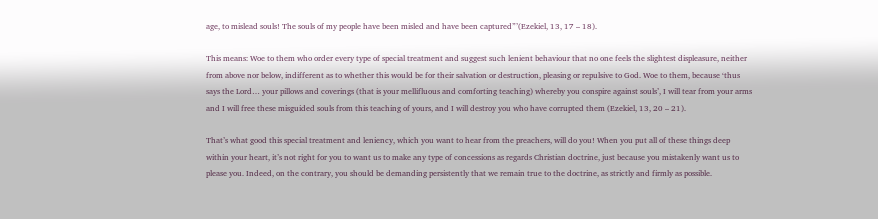age, to mislead souls! The souls of my people have been misled and have been captured”’(Ezekiel, 13, 17 – 18).

This means: Woe to them who order every type of special treatment and suggest such lenient behaviour that no one feels the slightest displeasure, neither from above nor below, indifferent as to whether this would be for their salvation or destruction, pleasing or repulsive to God. Woe to them, because ‘thus says the Lord… your pillows and coverings (that is your mellifluous and comforting teaching) whereby you conspire against souls’, I will tear from your arms and I will free these misguided souls from this teaching of yours, and I will destroy you who have corrupted them (Ezekiel, 13, 20 – 21).

That’s what good this special treatment and leniency, which you want to hear from the preachers, will do you! When you put all of these things deep within your heart, it’s not right for you to want us to make any type of concessions as regards Christian doctrine, just because you mistakenly want us to please you. Indeed, on the contrary, you should be demanding persistently that we remain true to the doctrine, as strictly and firmly as possible.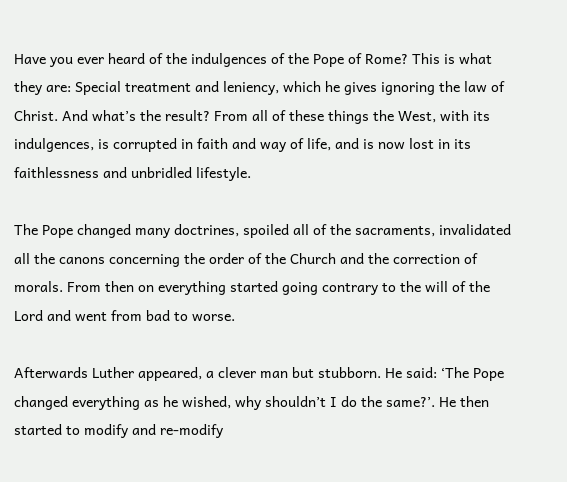Have you ever heard of the indulgences of the Pope of Rome? This is what they are: Special treatment and leniency, which he gives ignoring the law of Christ. And what’s the result? From all of these things the West, with its indulgences, is corrupted in faith and way of life, and is now lost in its faithlessness and unbridled lifestyle.

The Pope changed many doctrines, spoiled all of the sacraments, invalidated all the canons concerning the order of the Church and the correction of morals. From then on everything started going contrary to the will of the Lord and went from bad to worse.

Afterwards Luther appeared, a clever man but stubborn. He said: ‘The Pope changed everything as he wished, why shouldn’t I do the same?’. He then started to modify and re-modify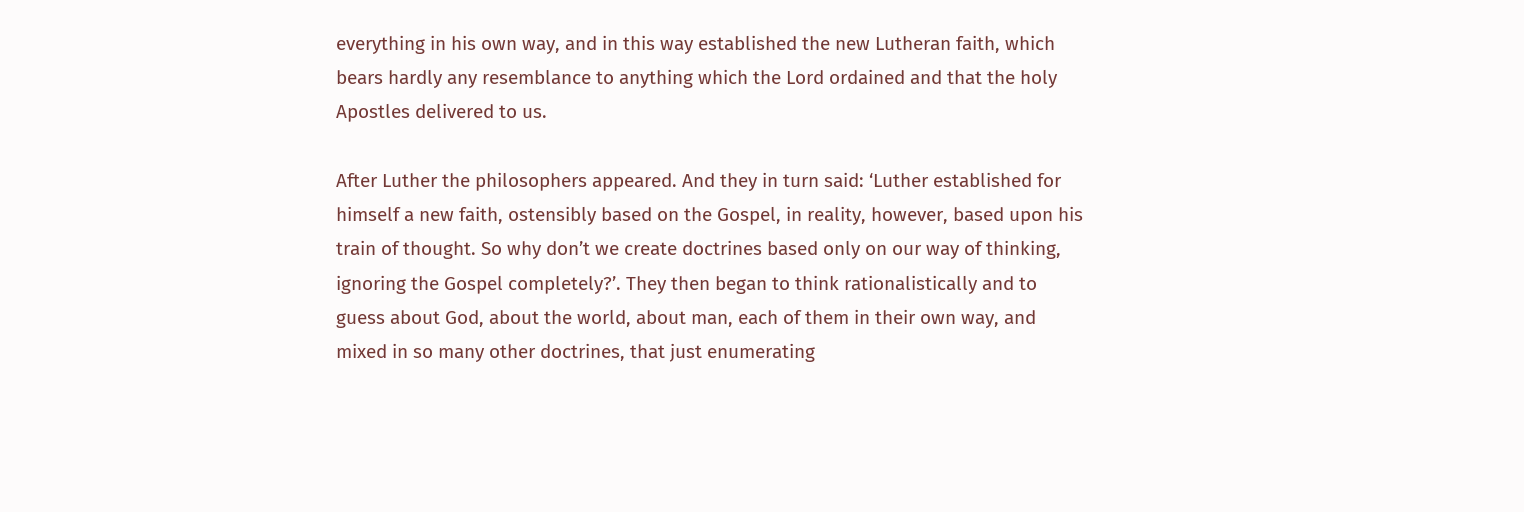everything in his own way, and in this way established the new Lutheran faith, which bears hardly any resemblance to anything which the Lord ordained and that the holy Apostles delivered to us.

After Luther the philosophers appeared. And they in turn said: ‘Luther established for himself a new faith, ostensibly based on the Gospel, in reality, however, based upon his train of thought. So why don’t we create doctrines based only on our way of thinking, ignoring the Gospel completely?’. They then began to think rationalistically and to guess about God, about the world, about man, each of them in their own way, and mixed in so many other doctrines, that just enumerating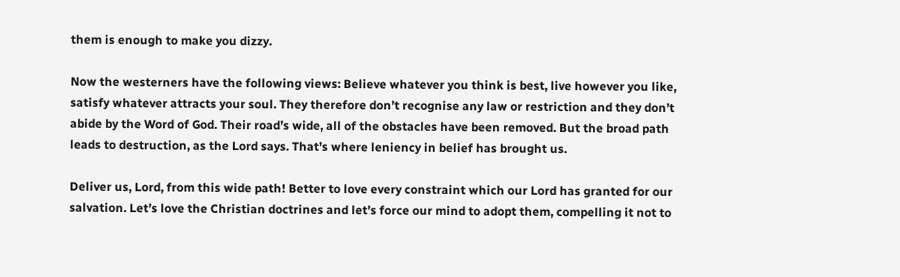them is enough to make you dizzy.

Now the westerners have the following views: Believe whatever you think is best, live however you like, satisfy whatever attracts your soul. They therefore don’t recognise any law or restriction and they don’t abide by the Word of God. Their road’s wide, all of the obstacles have been removed. But the broad path leads to destruction, as the Lord says. That’s where leniency in belief has brought us.

Deliver us, Lord, from this wide path! Better to love every constraint which our Lord has granted for our salvation. Let’s love the Christian doctrines and let’s force our mind to adopt them, compelling it not to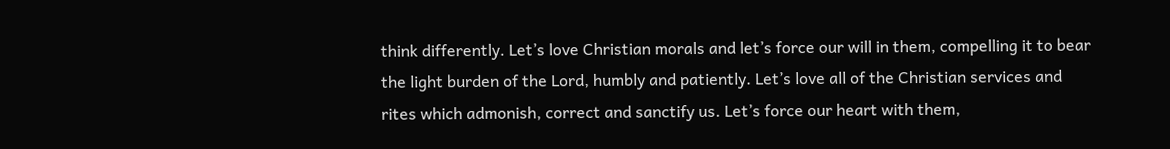think differently. Let’s love Christian morals and let’s force our will in them, compelling it to bear the light burden of the Lord, humbly and patiently. Let’s love all of the Christian services and rites which admonish, correct and sanctify us. Let’s force our heart with them,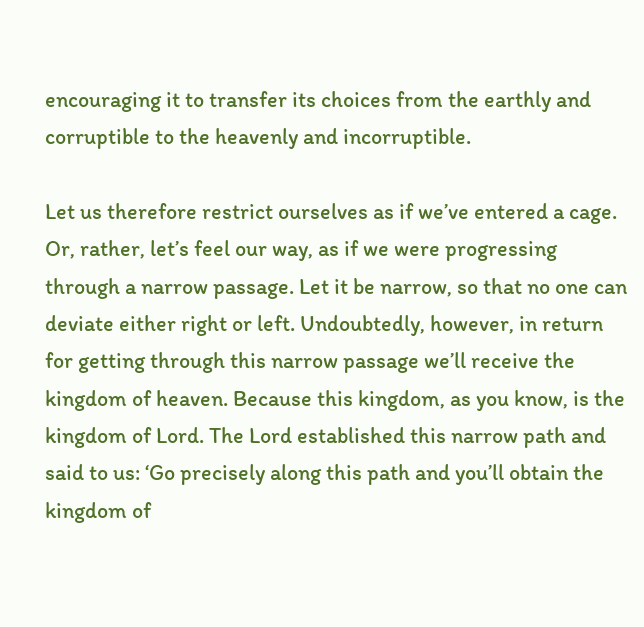encouraging it to transfer its choices from the earthly and corruptible to the heavenly and incorruptible.

Let us therefore restrict ourselves as if we’ve entered a cage. Or, rather, let’s feel our way, as if we were progressing through a narrow passage. Let it be narrow, so that no one can deviate either right or left. Undoubtedly, however, in return for getting through this narrow passage we’ll receive the kingdom of heaven. Because this kingdom, as you know, is the kingdom of Lord. The Lord established this narrow path and said to us: ‘Go precisely along this path and you’ll obtain the kingdom of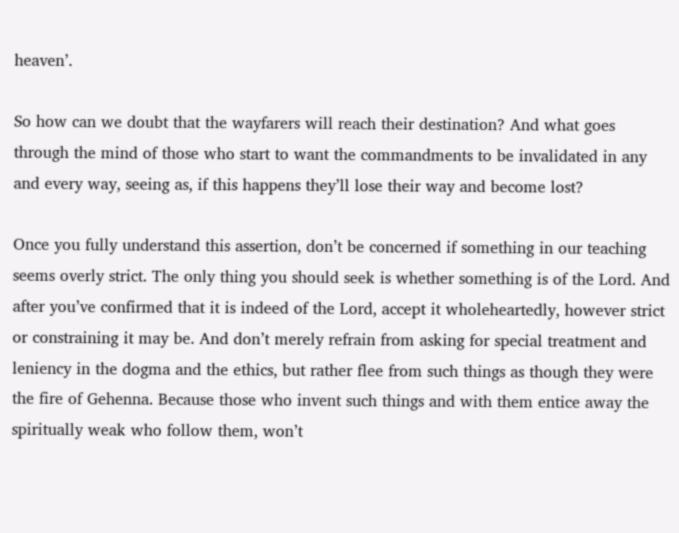heaven’.

So how can we doubt that the wayfarers will reach their destination? And what goes through the mind of those who start to want the commandments to be invalidated in any and every way, seeing as, if this happens they’ll lose their way and become lost?

Once you fully understand this assertion, don’t be concerned if something in our teaching seems overly strict. The only thing you should seek is whether something is of the Lord. And after you’ve confirmed that it is indeed of the Lord, accept it wholeheartedly, however strict or constraining it may be. And don’t merely refrain from asking for special treatment and leniency in the dogma and the ethics, but rather flee from such things as though they were the fire of Gehenna. Because those who invent such things and with them entice away the spiritually weak who follow them, won’t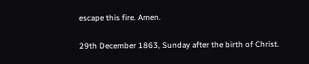escape this fire. Amen.

29th December 1863, Sunday after the birth of Christ.